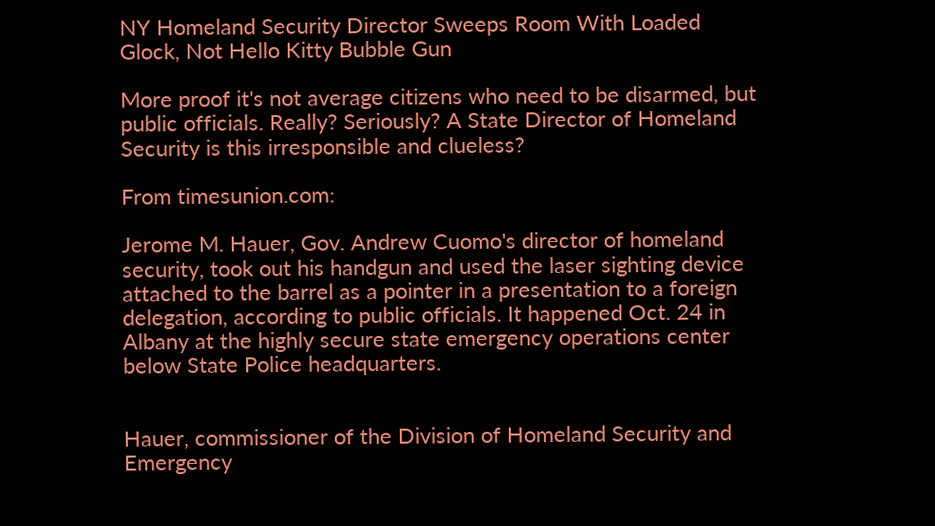NY Homeland Security Director Sweeps Room With Loaded Glock, Not Hello Kitty Bubble Gun

More proof it's not average citizens who need to be disarmed, but public officials. Really? Seriously? A State Director of Homeland Security is this irresponsible and clueless?

From timesunion.com:

Jerome M. Hauer, Gov. Andrew Cuomo's director of homeland security, took out his handgun and used the laser sighting device attached to the barrel as a pointer in a presentation to a foreign delegation, according to public officials. It happened Oct. 24 in Albany at the highly secure state emergency operations center below State Police headquarters.


Hauer, commissioner of the Division of Homeland Security and Emergency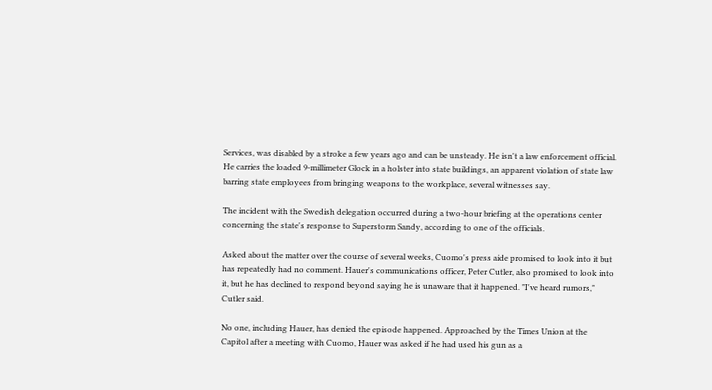Services, was disabled by a stroke a few years ago and can be unsteady. He isn't a law enforcement official. He carries the loaded 9-millimeter Glock in a holster into state buildings, an apparent violation of state law barring state employees from bringing weapons to the workplace, several witnesses say.

The incident with the Swedish delegation occurred during a two-hour briefing at the operations center concerning the state's response to Superstorm Sandy, according to one of the officials.

Asked about the matter over the course of several weeks, Cuomo's press aide promised to look into it but has repeatedly had no comment. Hauer's communications officer, Peter Cutler, also promised to look into it, but he has declined to respond beyond saying he is unaware that it happened. "I've heard rumors," Cutler said.

No one, including Hauer, has denied the episode happened. Approached by the Times Union at the Capitol after a meeting with Cuomo, Hauer was asked if he had used his gun as a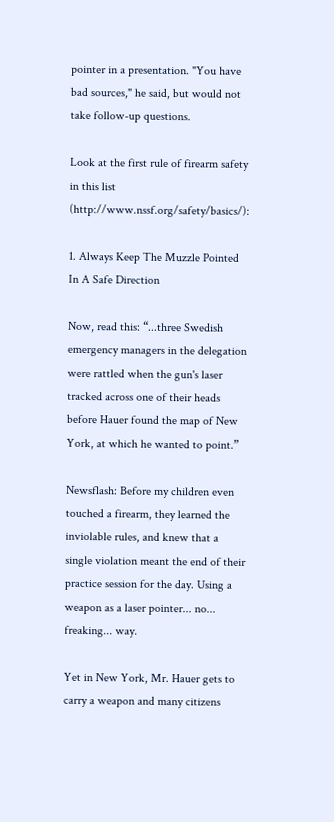pointer in a presentation. "You have bad sources," he said, but would not take follow-up questions.

Look at the first rule of firearm safety in this list (http://www.nssf.org/safety/basics/):

1. Always Keep The Muzzle Pointed In A Safe Direction

Now, read this: “...three Swedish emergency managers in the delegation were rattled when the gun's laser tracked across one of their heads before Hauer found the map of New York, at which he wanted to point.”

Newsflash: Before my children even touched a firearm, they learned the inviolable rules, and knew that a single violation meant the end of their practice session for the day. Using a weapon as a laser pointer... no... freaking... way.

Yet in New York, Mr. Hauer gets to carry a weapon and many citizens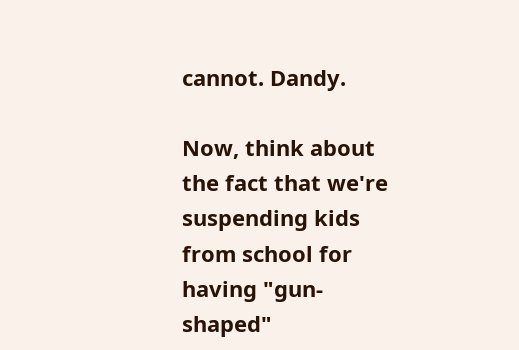cannot. Dandy.

Now, think about the fact that we're suspending kids from school for having "gun-shaped"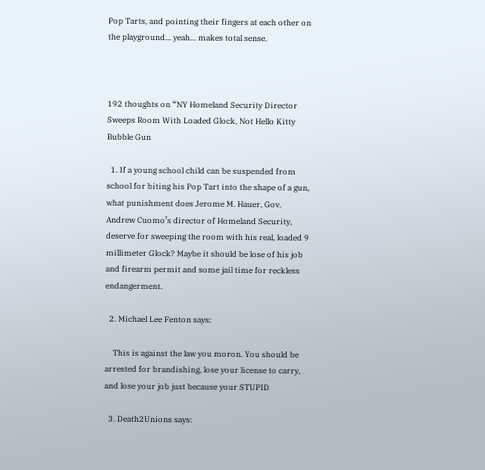Pop Tarts, and pointing their fingers at each other on the playground... yeah... makes total sense.



192 thoughts on “NY Homeland Security Director Sweeps Room With Loaded Glock, Not Hello Kitty Bubble Gun

  1. If a young school child can be suspended from school for biting his Pop Tart into the shape of a gun, what punishment does Jerome M. Hauer, Gov. Andrew Cuomo’s director of Homeland Security, deserve for sweeping the room with his real, loaded 9 millimeter Glock? Maybe it should be lose of his job and firearm permit and some jail time for reckless endangerment.

  2. Michael Lee Fenton says:

    This is against the law you moron. You should be arrested for brandishing, lose your license to carry, and lose your job just because your STUPID

  3. Death2Unions says: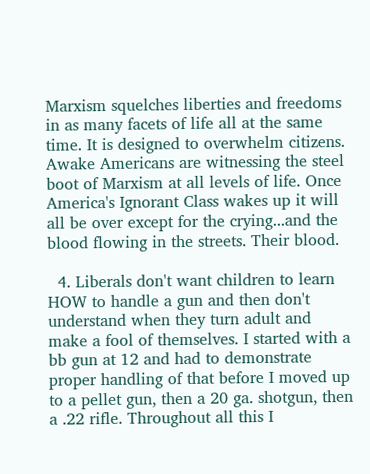Marxism squelches liberties and freedoms in as many facets of life all at the same time. It is designed to overwhelm citizens. Awake Americans are witnessing the steel boot of Marxism at all levels of life. Once America's Ignorant Class wakes up it will all be over except for the crying...and the blood flowing in the streets. Their blood.

  4. Liberals don't want children to learn HOW to handle a gun and then don't understand when they turn adult and make a fool of themselves. I started with a bb gun at 12 and had to demonstrate proper handling of that before I moved up to a pellet gun, then a 20 ga. shotgun, then a .22 rifle. Throughout all this I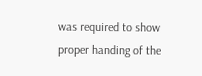was required to show proper handing of the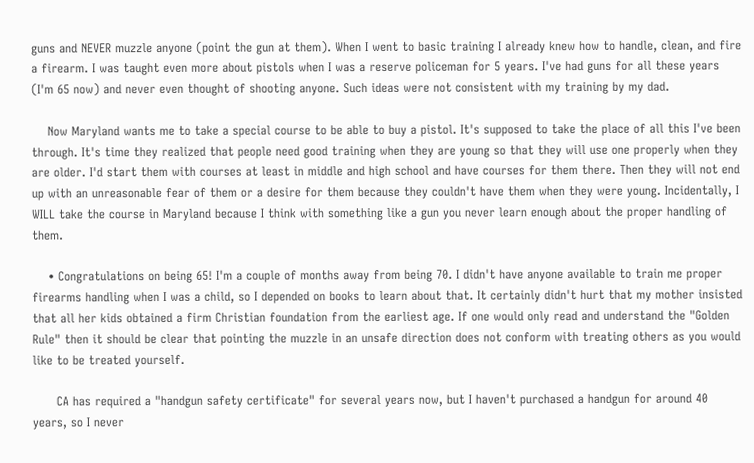guns and NEVER muzzle anyone (point the gun at them). When I went to basic training I already knew how to handle, clean, and fire a firearm. I was taught even more about pistols when I was a reserve policeman for 5 years. I've had guns for all these years (I'm 65 now) and never even thought of shooting anyone. Such ideas were not consistent with my training by my dad.

    Now Maryland wants me to take a special course to be able to buy a pistol. It's supposed to take the place of all this I've been through. It's time they realized that people need good training when they are young so that they will use one properly when they are older. I'd start them with courses at least in middle and high school and have courses for them there. Then they will not end up with an unreasonable fear of them or a desire for them because they couldn't have them when they were young. Incidentally, I WILL take the course in Maryland because I think with something like a gun you never learn enough about the proper handling of them.

    • Congratulations on being 65! I'm a couple of months away from being 70. I didn't have anyone available to train me proper firearms handling when I was a child, so I depended on books to learn about that. It certainly didn't hurt that my mother insisted that all her kids obtained a firm Christian foundation from the earliest age. If one would only read and understand the "Golden Rule" then it should be clear that pointing the muzzle in an unsafe direction does not conform with treating others as you would like to be treated yourself.

      CA has required a "handgun safety certificate" for several years now, but I haven't purchased a handgun for around 40 years, so I never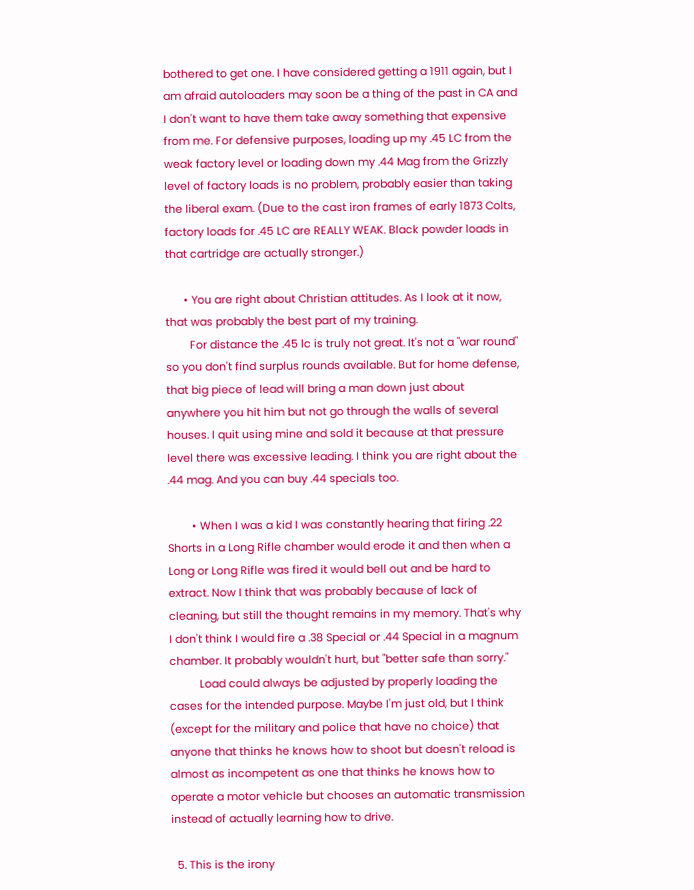bothered to get one. I have considered getting a 1911 again, but I am afraid autoloaders may soon be a thing of the past in CA and I don't want to have them take away something that expensive from me. For defensive purposes, loading up my .45 LC from the weak factory level or loading down my .44 Mag from the Grizzly level of factory loads is no problem, probably easier than taking the liberal exam. (Due to the cast iron frames of early 1873 Colts, factory loads for .45 LC are REALLY WEAK. Black powder loads in that cartridge are actually stronger.)

      • You are right about Christian attitudes. As I look at it now, that was probably the best part of my training.
        For distance the .45 lc is truly not great. It's not a "war round" so you don't find surplus rounds available. But for home defense, that big piece of lead will bring a man down just about anywhere you hit him but not go through the walls of several houses. I quit using mine and sold it because at that pressure level there was excessive leading. I think you are right about the .44 mag. And you can buy .44 specials too.

        • When I was a kid I was constantly hearing that firing .22 Shorts in a Long Rifle chamber would erode it and then when a Long or Long Rifle was fired it would bell out and be hard to extract. Now I think that was probably because of lack of cleaning, but still the thought remains in my memory. That's why I don't think I would fire a .38 Special or .44 Special in a magnum chamber. It probably wouldn't hurt, but "better safe than sorry."
          Load could always be adjusted by properly loading the cases for the intended purpose. Maybe I'm just old, but I think (except for the military and police that have no choice) that anyone that thinks he knows how to shoot but doesn't reload is almost as incompetent as one that thinks he knows how to operate a motor vehicle but chooses an automatic transmission instead of actually learning how to drive.

  5. This is the irony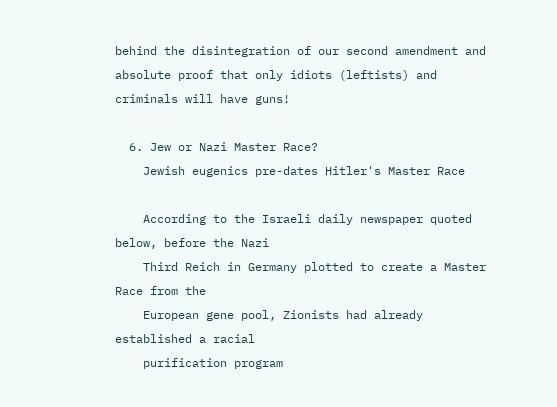behind the disintegration of our second amendment and absolute proof that only idiots (leftists) and criminals will have guns!

  6. Jew or Nazi Master Race?
    Jewish eugenics pre-dates Hitler's Master Race

    According to the Israeli daily newspaper quoted below, before the Nazi
    Third Reich in Germany plotted to create a Master Race from the
    European gene pool, Zionists had already established a racial
    purification program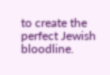to create the perfect Jewish bloodline.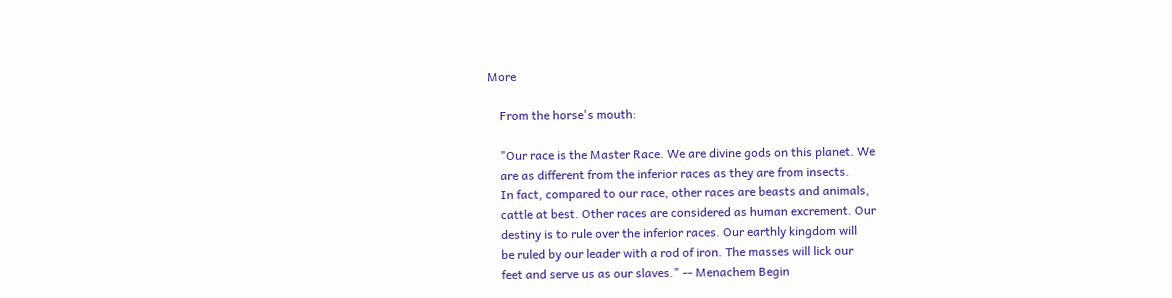More

    From the horse's mouth:

    "Our race is the Master Race. We are divine gods on this planet. We
    are as different from the inferior races as they are from insects.
    In fact, compared to our race, other races are beasts and animals,
    cattle at best. Other races are considered as human excrement. Our
    destiny is to rule over the inferior races. Our earthly kingdom will
    be ruled by our leader with a rod of iron. The masses will lick our
    feet and serve us as our slaves." -- Menachem Begin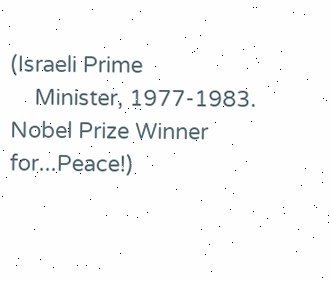(Israeli Prime
    Minister, 1977-1983. Nobel Prize Winner for...Peace!)